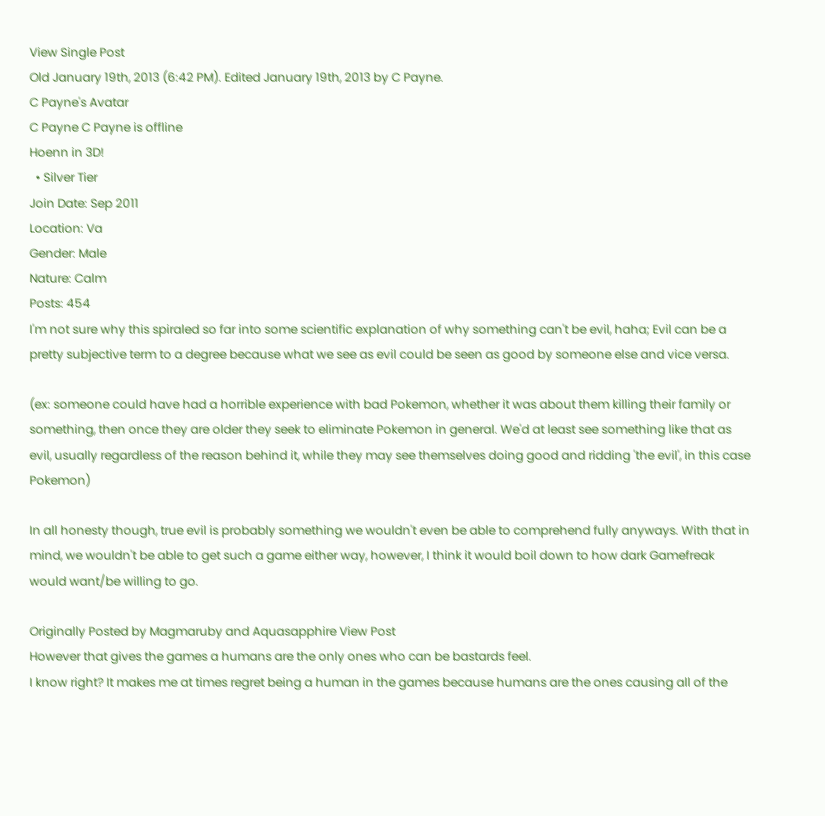View Single Post
Old January 19th, 2013 (6:42 PM). Edited January 19th, 2013 by C Payne.
C Payne's Avatar
C Payne C Payne is offline
Hoenn in 3D!
  • Silver Tier
Join Date: Sep 2011
Location: Va
Gender: Male
Nature: Calm
Posts: 454
I'm not sure why this spiraled so far into some scientific explanation of why something can't be evil, haha; Evil can be a pretty subjective term to a degree because what we see as evil could be seen as good by someone else and vice versa.

(ex: someone could have had a horrible experience with bad Pokemon, whether it was about them killing their family or something, then once they are older they seek to eliminate Pokemon in general. We'd at least see something like that as evil, usually regardless of the reason behind it, while they may see themselves doing good and ridding 'the evil', in this case Pokemon)

In all honesty though, true evil is probably something we wouldn't even be able to comprehend fully anyways. With that in mind, we wouldn't be able to get such a game either way, however, I think it would boil down to how dark Gamefreak would want/be willing to go.

Originally Posted by Magmaruby and Aquasapphire View Post
However that gives the games a humans are the only ones who can be bastards feel.
I know right? It makes me at times regret being a human in the games because humans are the ones causing all of the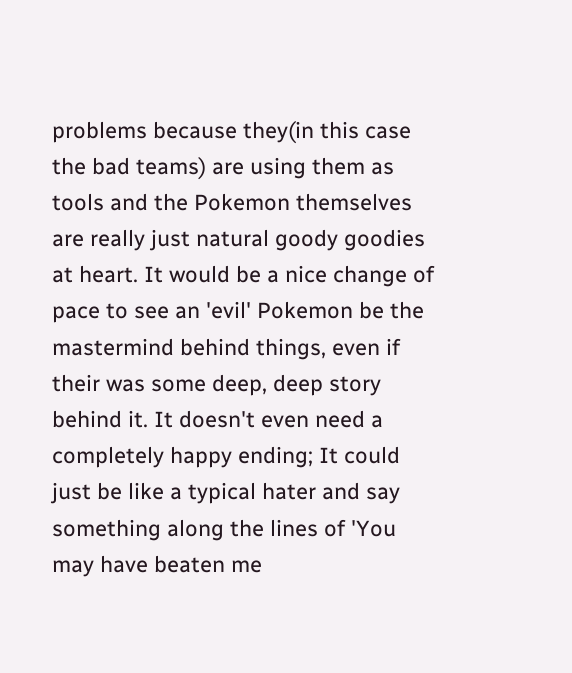problems because they(in this case the bad teams) are using them as tools and the Pokemon themselves are really just natural goody goodies at heart. It would be a nice change of pace to see an 'evil' Pokemon be the mastermind behind things, even if their was some deep, deep story behind it. It doesn't even need a completely happy ending; It could just be like a typical hater and say something along the lines of 'You may have beaten me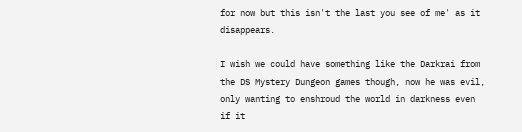for now but this isn't the last you see of me' as it disappears.

I wish we could have something like the Darkrai from the DS Mystery Dungeon games though, now he was evil, only wanting to enshroud the world in darkness even if it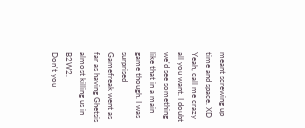meant screwing up time and space. XD Yeah, call me crazy all you want. I doubt we'd see something like that in a main game though. I was surprised Gamefreak went as far as having Ghetsis almost killing us in B2W2.
Don't you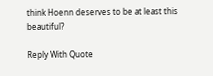think Hoenn deserves to be at least this beautiful?

Reply With Quote